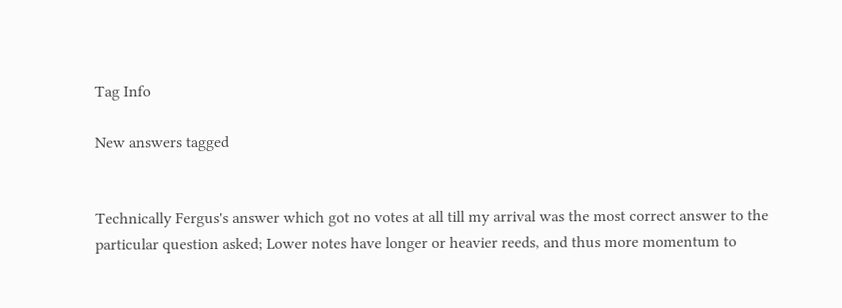Tag Info

New answers tagged


Technically Fergus's answer which got no votes at all till my arrival was the most correct answer to the particular question asked; Lower notes have longer or heavier reeds, and thus more momentum to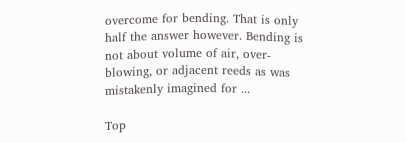overcome for bending. That is only half the answer however. Bending is not about volume of air, over-blowing, or adjacent reeds as was mistakenly imagined for ...

Top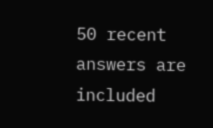50 recent answers are included